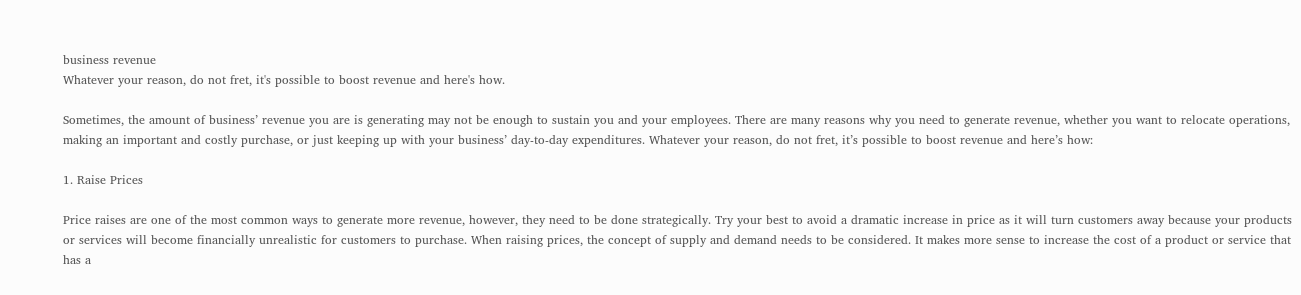business revenue
Whatever your reason, do not fret, it's possible to boost revenue and here's how.

Sometimes, the amount of business’ revenue you are is generating may not be enough to sustain you and your employees. There are many reasons why you need to generate revenue, whether you want to relocate operations, making an important and costly purchase, or just keeping up with your business’ day-to-day expenditures. Whatever your reason, do not fret, it’s possible to boost revenue and here’s how:

1. Raise Prices

Price raises are one of the most common ways to generate more revenue, however, they need to be done strategically. Try your best to avoid a dramatic increase in price as it will turn customers away because your products or services will become financially unrealistic for customers to purchase. When raising prices, the concept of supply and demand needs to be considered. It makes more sense to increase the cost of a product or service that has a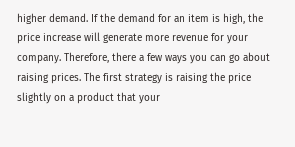higher demand. If the demand for an item is high, the price increase will generate more revenue for your company. Therefore, there a few ways you can go about raising prices. The first strategy is raising the price slightly on a product that your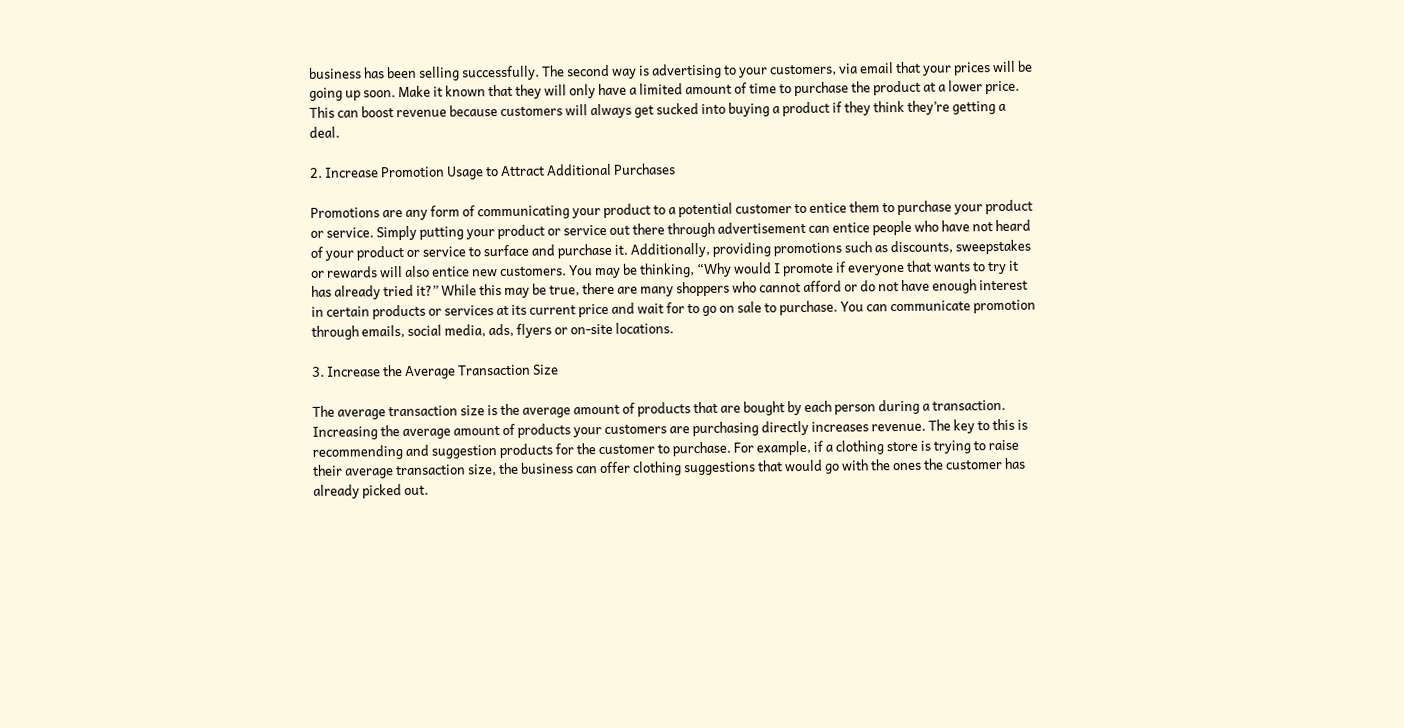business has been selling successfully. The second way is advertising to your customers, via email that your prices will be going up soon. Make it known that they will only have a limited amount of time to purchase the product at a lower price. This can boost revenue because customers will always get sucked into buying a product if they think they’re getting a deal.

2. Increase Promotion Usage to Attract Additional Purchases

Promotions are any form of communicating your product to a potential customer to entice them to purchase your product or service. Simply putting your product or service out there through advertisement can entice people who have not heard of your product or service to surface and purchase it. Additionally, providing promotions such as discounts, sweepstakes or rewards will also entice new customers. You may be thinking, “Why would I promote if everyone that wants to try it has already tried it?” While this may be true, there are many shoppers who cannot afford or do not have enough interest in certain products or services at its current price and wait for to go on sale to purchase. You can communicate promotion through emails, social media, ads, flyers or on-site locations.

3. Increase the Average Transaction Size

The average transaction size is the average amount of products that are bought by each person during a transaction. Increasing the average amount of products your customers are purchasing directly increases revenue. The key to this is recommending and suggestion products for the customer to purchase. For example, if a clothing store is trying to raise their average transaction size, the business can offer clothing suggestions that would go with the ones the customer has already picked out.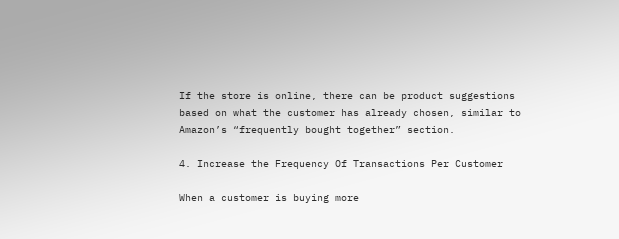If the store is online, there can be product suggestions based on what the customer has already chosen, similar to Amazon’s “frequently bought together” section.

4. Increase the Frequency Of Transactions Per Customer

When a customer is buying more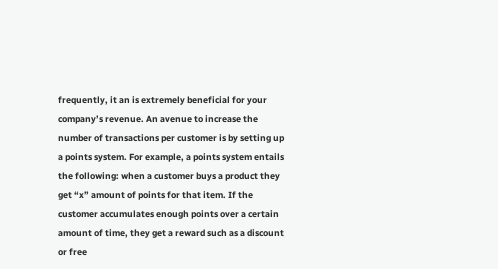frequently, it an is extremely beneficial for your company’s revenue. An avenue to increase the number of transactions per customer is by setting up a points system. For example, a points system entails the following: when a customer buys a product they get “x” amount of points for that item. If the customer accumulates enough points over a certain amount of time, they get a reward such as a discount or free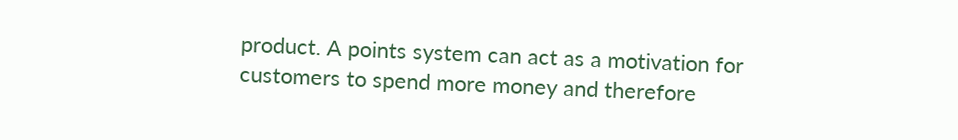product. A points system can act as a motivation for customers to spend more money and therefore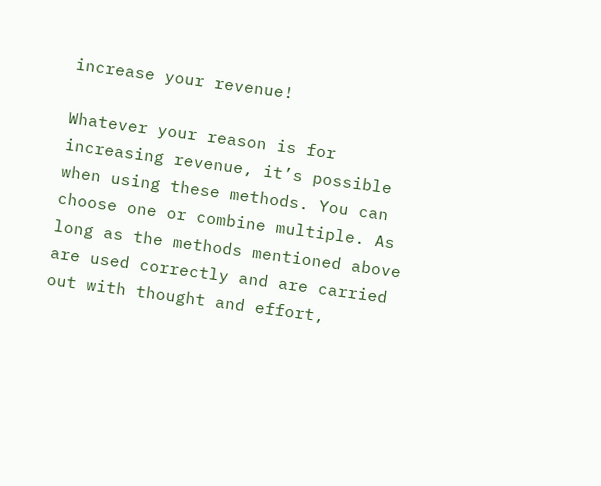increase your revenue!

Whatever your reason is for increasing revenue, it’s possible when using these methods. You can choose one or combine multiple. As long as the methods mentioned above are used correctly and are carried out with thought and effort,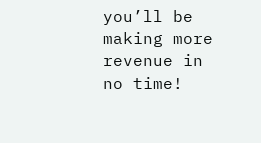you’ll be making more revenue in no time!